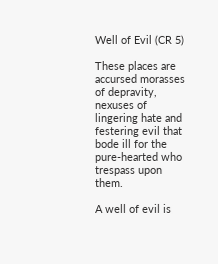Well of Evil (CR 5)

These places are accursed morasses of depravity, nexuses of lingering hate and festering evil that bode ill for the pure-hearted who trespass upon them.

A well of evil is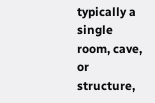typically a single room, cave, or structure,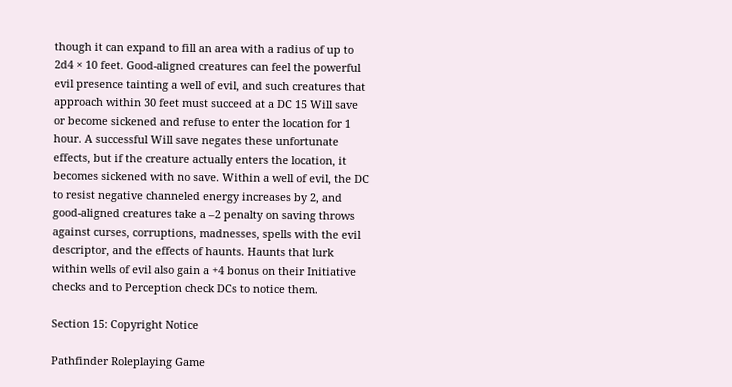though it can expand to fill an area with a radius of up to 2d4 × 10 feet. Good-aligned creatures can feel the powerful evil presence tainting a well of evil, and such creatures that approach within 30 feet must succeed at a DC 15 Will save or become sickened and refuse to enter the location for 1 hour. A successful Will save negates these unfortunate effects, but if the creature actually enters the location, it becomes sickened with no save. Within a well of evil, the DC to resist negative channeled energy increases by 2, and good-aligned creatures take a –2 penalty on saving throws against curses, corruptions, madnesses, spells with the evil descriptor, and the effects of haunts. Haunts that lurk within wells of evil also gain a +4 bonus on their Initiative checks and to Perception check DCs to notice them.

Section 15: Copyright Notice

Pathfinder Roleplaying Game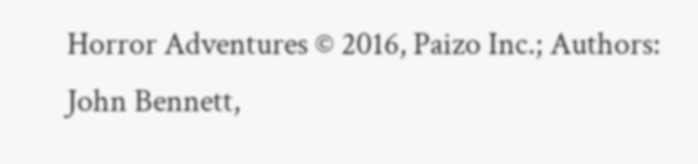Horror Adventures © 2016, Paizo Inc.; Authors: John Bennett,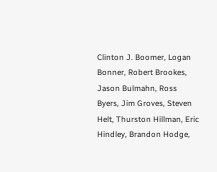Clinton J. Boomer, Logan Bonner, Robert Brookes, Jason Bulmahn, Ross Byers, Jim Groves, Steven Helt, Thurston Hillman, Eric Hindley, Brandon Hodge,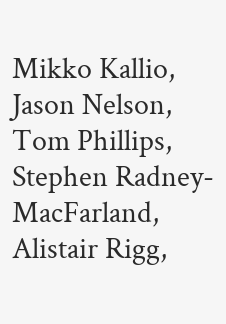Mikko Kallio, Jason Nelson, Tom Phillips, Stephen Radney-MacFarland, Alistair Rigg,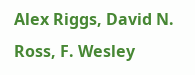Alex Riggs, David N. Ross, F. Wesley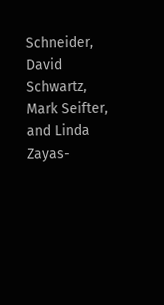Schneider, David Schwartz, Mark Seifter, and Linda Zayas-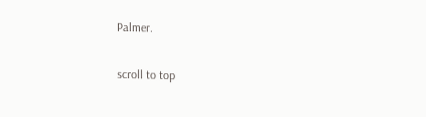Palmer.

scroll to top